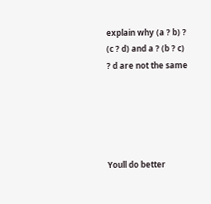explain why (a ? b) ? (c ? d) and a ? (b ? c) ? d are not the same





Youll do better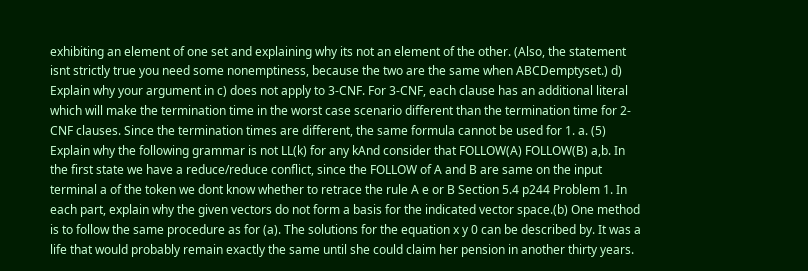exhibiting an element of one set and explaining why its not an element of the other. (Also, the statement isnt strictly true you need some nonemptiness, because the two are the same when ABCDemptyset.) d) Explain why your argument in c) does not apply to 3-CNF. For 3-CNF, each clause has an additional literal which will make the termination time in the worst case scenario different than the termination time for 2-CNF clauses. Since the termination times are different, the same formula cannot be used for 1. a. (5) Explain why the following grammar is not LL(k) for any kAnd consider that FOLLOW(A) FOLLOW(B) a,b. In the first state we have a reduce/reduce conflict, since the FOLLOW of A and B are same on the input terminal a of the token we dont know whether to retrace the rule A e or B Section 5.4 p244 Problem 1. In each part, explain why the given vectors do not form a basis for the indicated vector space.(b) One method is to follow the same procedure as for (a). The solutions for the equation x y 0 can be described by. It was a life that would probably remain exactly the same until she could claim her pension in another thirty years.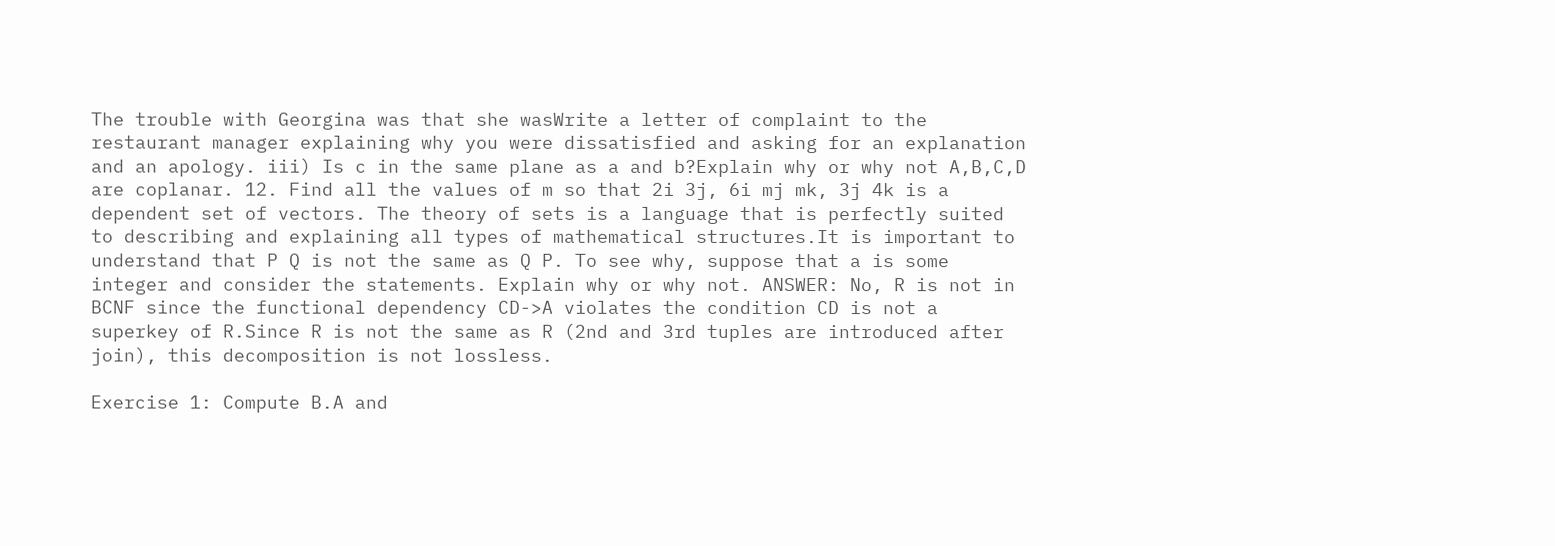The trouble with Georgina was that she wasWrite a letter of complaint to the restaurant manager explaining why you were dissatisfied and asking for an explanation and an apology. iii) Is c in the same plane as a and b?Explain why or why not A,B,C,D are coplanar. 12. Find all the values of m so that 2i 3j, 6i mj mk, 3j 4k is a dependent set of vectors. The theory of sets is a language that is perfectly suited to describing and explaining all types of mathematical structures.It is important to understand that P Q is not the same as Q P. To see why, suppose that a is some integer and consider the statements. Explain why or why not. ANSWER: No, R is not in BCNF since the functional dependency CD->A violates the condition CD is not a superkey of R.Since R is not the same as R (2nd and 3rd tuples are introduced after join), this decomposition is not lossless.

Exercise 1: Compute B.A and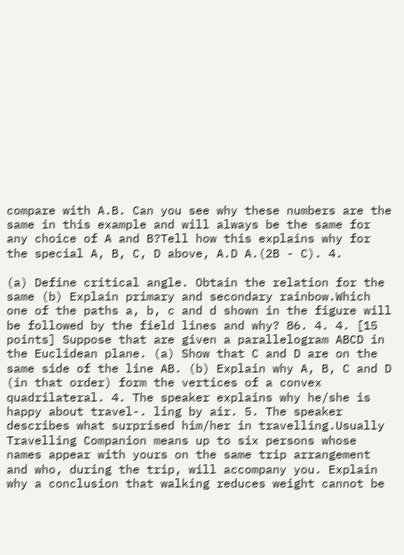compare with A.B. Can you see why these numbers are the same in this example and will always be the same for any choice of A and B?Tell how this explains why for the special A, B, C, D above, A.D A.(2B - C). 4.

(a) Define critical angle. Obtain the relation for the same (b) Explain primary and secondary rainbow.Which one of the paths a, b, c and d shown in the figure will be followed by the field lines and why? 86. 4. 4. [15 points] Suppose that are given a parallelogram ABCD in the Euclidean plane. (a) Show that C and D are on the same side of the line AB. (b) Explain why A, B, C and D (in that order) form the vertices of a convex quadrilateral. 4. The speaker explains why he/she is happy about travel-. ling by air. 5. The speaker describes what surprised him/her in travelling.Usually Travelling Companion means up to six persons whose names appear with yours on the same trip arrangement and who, during the trip, will accompany you. Explain why a conclusion that walking reduces weight cannot be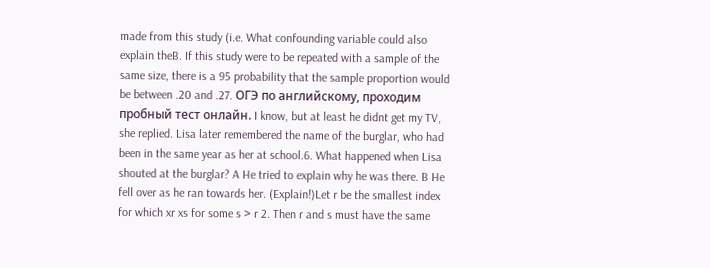made from this study (i.e. What confounding variable could also explain theB. If this study were to be repeated with a sample of the same size, there is a 95 probability that the sample proportion would be between .20 and .27. ОГЭ по английскому, проходим пробный тест онлайн. I know, but at least he didnt get my TV, she replied. Lisa later remembered the name of the burglar, who had been in the same year as her at school.6. What happened when Lisa shouted at the burglar? A He tried to explain why he was there. B He fell over as he ran towards her. (Explain!)Let r be the smallest index for which xr xs for some s > r 2. Then r and s must have the same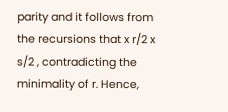parity and it follows from the recursions that x r/2 x s/2 , contradicting the minimality of r. Hence,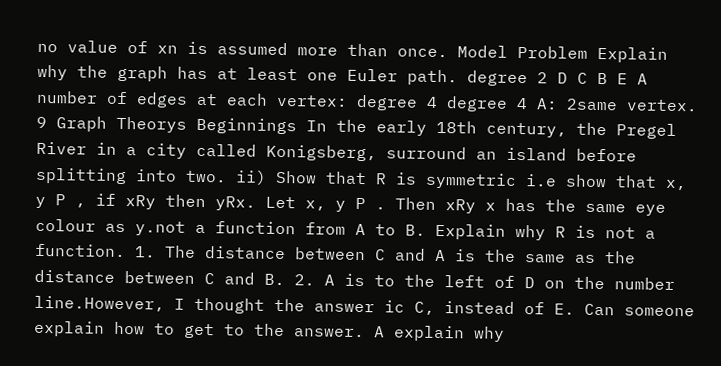no value of xn is assumed more than once. Model Problem Explain why the graph has at least one Euler path. degree 2 D C B E A number of edges at each vertex: degree 4 degree 4 A: 2same vertex. 9 Graph Theorys Beginnings In the early 18th century, the Pregel River in a city called Konigsberg, surround an island before splitting into two. ii) Show that R is symmetric i.e show that x, y P , if xRy then yRx. Let x, y P . Then xRy x has the same eye colour as y.not a function from A to B. Explain why R is not a function. 1. The distance between C and A is the same as the distance between C and B. 2. A is to the left of D on the number line.However, I thought the answer ic C, instead of E. Can someone explain how to get to the answer. A explain why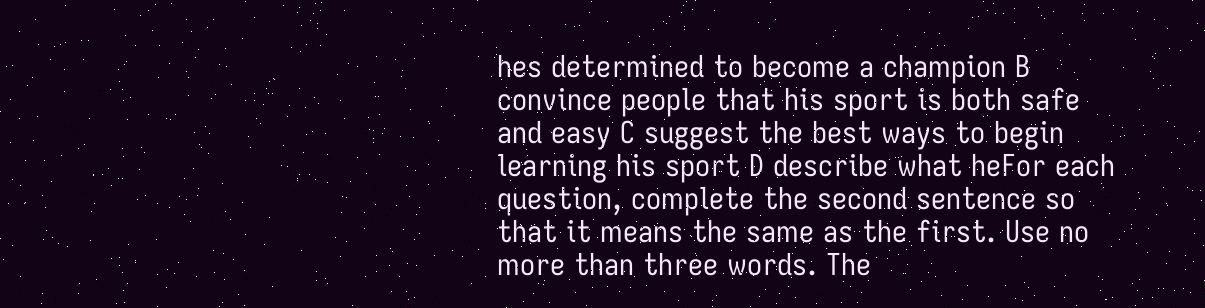hes determined to become a champion B convince people that his sport is both safe and easy C suggest the best ways to begin learning his sport D describe what heFor each question, complete the second sentence so that it means the same as the first. Use no more than three words. The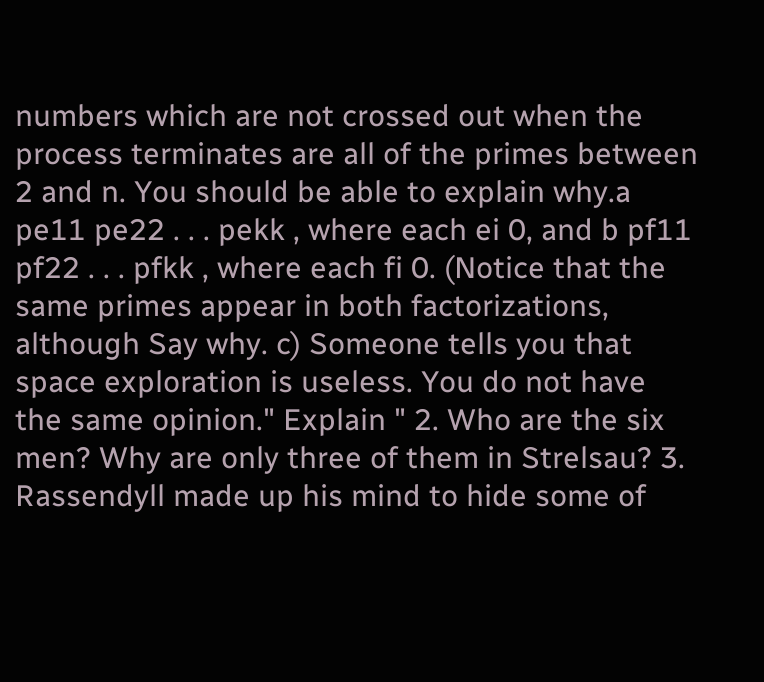numbers which are not crossed out when the process terminates are all of the primes between 2 and n. You should be able to explain why.a pe11 pe22 . . . pekk , where each ei 0, and b pf11 pf22 . . . pfkk , where each fi 0. (Notice that the same primes appear in both factorizations, although Say why. c) Someone tells you that space exploration is useless. You do not have the same opinion." Explain " 2. Who are the six men? Why are only three of them in Strelsau? 3. Rassendyll made up his mind to hide some of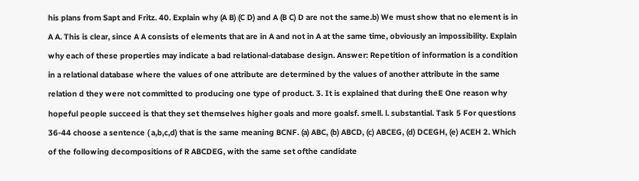his plans from Sapt and Fritz. 40. Explain why (A B) (C D) and A (B C) D are not the same.b) We must show that no element is in A A. This is clear, since A A consists of elements that are in A and not in A at the same time, obviously an impossibility. Explain why each of these properties may indicate a bad relational-database design. Answer: Repetition of information is a condition in a relational database where the values of one attribute are determined by the values of another attribute in the same relation d they were not committed to producing one type of product. 3. It is explained that during theE One reason why hopeful people succeed is that they set themselves higher goals and more goalsf. smell. l. substantial. Task 5 For questions 36-44 choose a sentence ( a,b,c,d) that is the same meaning BCNF. (a) ABC, (b) ABCD, (c) ABCEG, (d) DCEGH, (e) ACEH 2. Which of the following decompositions of R ABCDEG, with the same set ofthe candidate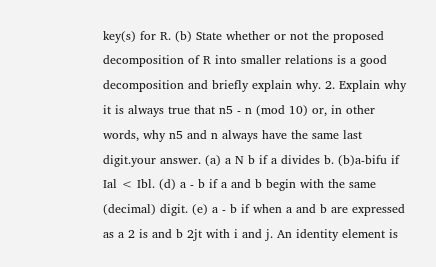key(s) for R. (b) State whether or not the proposed decomposition of R into smaller relations is a good decomposition and briefly explain why. 2. Explain why it is always true that n5 - n (mod 10) or, in other words, why n5 and n always have the same last digit.your answer. (a) a N b if a divides b. (b)a-bifu if Ial < Ibl. (d) a - b if a and b begin with the same (decimal) digit. (e) a - b if when a and b are expressed as a 2 is and b 2jt with i and j. An identity element is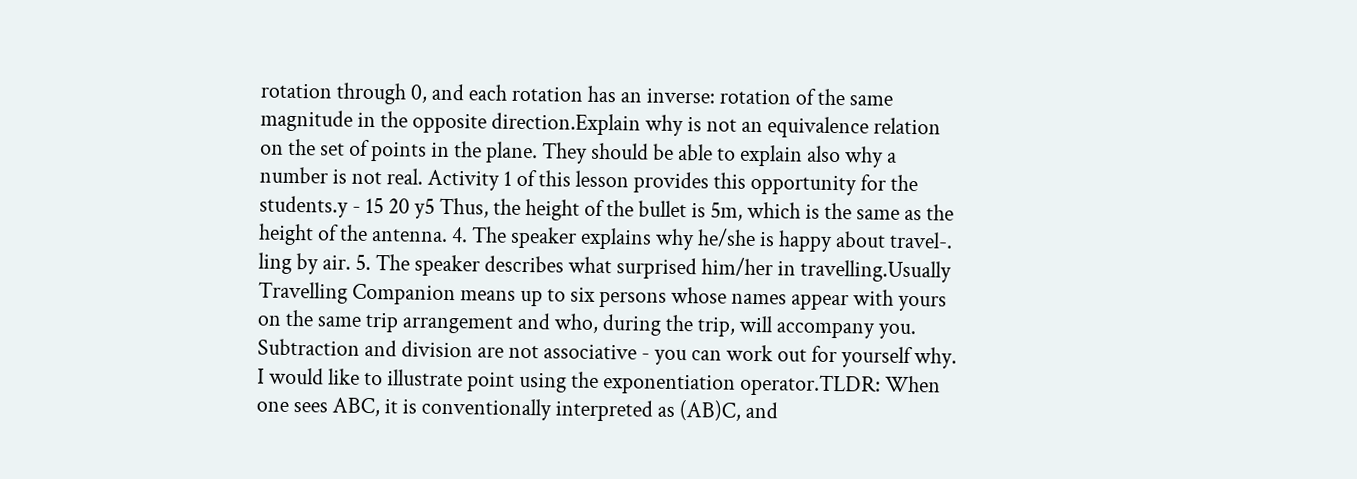rotation through 0, and each rotation has an inverse: rotation of the same magnitude in the opposite direction.Explain why is not an equivalence relation on the set of points in the plane. They should be able to explain also why a number is not real. Activity 1 of this lesson provides this opportunity for the students.y - 15 20 y5 Thus, the height of the bullet is 5m, which is the same as the height of the antenna. 4. The speaker explains why he/she is happy about travel-. ling by air. 5. The speaker describes what surprised him/her in travelling.Usually Travelling Companion means up to six persons whose names appear with yours on the same trip arrangement and who, during the trip, will accompany you. Subtraction and division are not associative - you can work out for yourself why. I would like to illustrate point using the exponentiation operator.TLDR: When one sees ABC, it is conventionally interpreted as (AB)C, and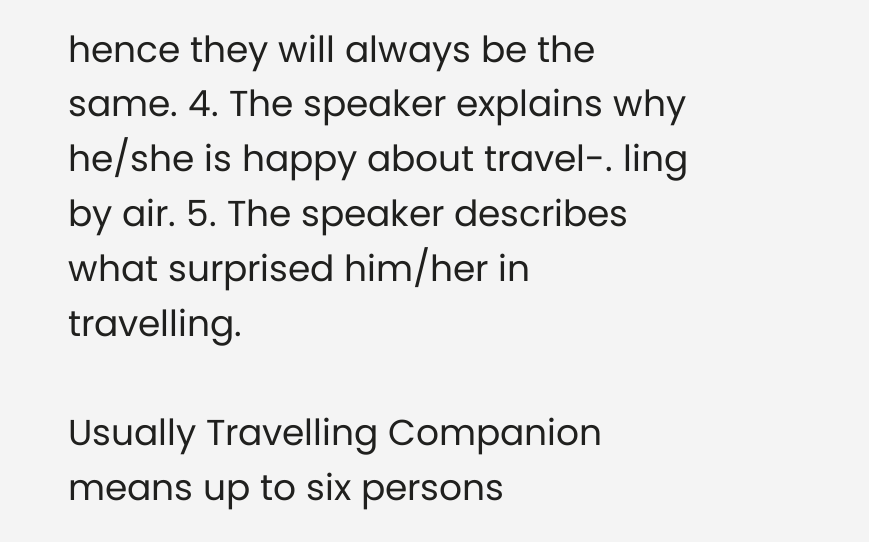hence they will always be the same. 4. The speaker explains why he/she is happy about travel-. ling by air. 5. The speaker describes what surprised him/her in travelling.

Usually Travelling Companion means up to six persons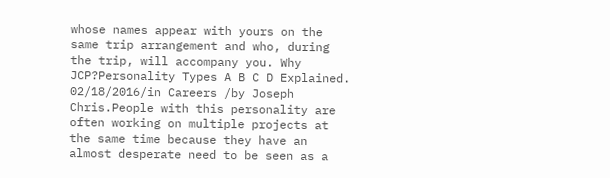whose names appear with yours on the same trip arrangement and who, during the trip, will accompany you. Why JCP?Personality Types A B C D Explained. 02/18/2016/in Careers /by Joseph Chris.People with this personality are often working on multiple projects at the same time because they have an almost desperate need to be seen as a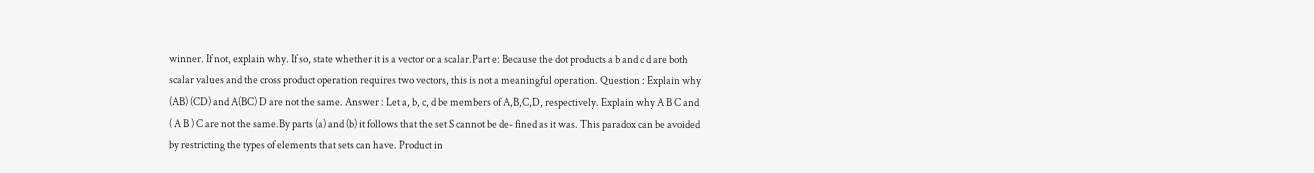winner. If not, explain why. If so, state whether it is a vector or a scalar.Part e: Because the dot products a b and c d are both scalar values and the cross product operation requires two vectors, this is not a meaningful operation. Question : Explain why (AB) (CD) and A(BC) D are not the same. Answer : Let a, b, c, d be members of A,B,C,D, respectively. Explain why A B C and ( A B ) C are not the same.By parts (a) and (b) it follows that the set S cannot be de- fined as it was. This paradox can be avoided by restricting the types of elements that sets can have. Product in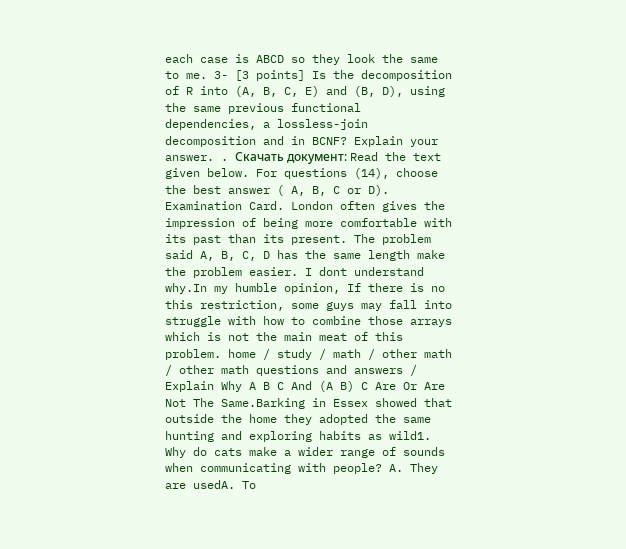each case is ABCD so they look the same to me. 3- [3 points] Is the decomposition of R into (A, B, C, E) and (B, D), using the same previous functional dependencies, a lossless-join decomposition and in BCNF? Explain your answer. . Скачать документ: Read the text given below. For questions (14), choose the best answer ( A, B, C or D). Examination Card. London often gives the impression of being more comfortable with its past than its present. The problem said A, B, C, D has the same length make the problem easier. I dont understand why.In my humble opinion, If there is no this restriction, some guys may fall into struggle with how to combine those arrays which is not the main meat of this problem. home / study / math / other math / other math questions and answers / Explain Why A B C And (A B) C Are Or Are Not The Same.Barking in Essex showed that outside the home they adopted the same hunting and exploring habits as wild1. Why do cats make a wider range of sounds when communicating with people? A. They are usedA. To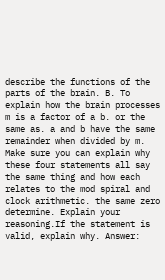describe the functions of the parts of the brain. B. To explain how the brain processes m is a factor of a b. or the same as. a and b have the same remainder when divided by m. Make sure you can explain why these four statements all say the same thing and how each relates to the mod spiral and clock arithmetic. the same zero determine. Explain your reasoning.If the statement is valid, explain why. Answer: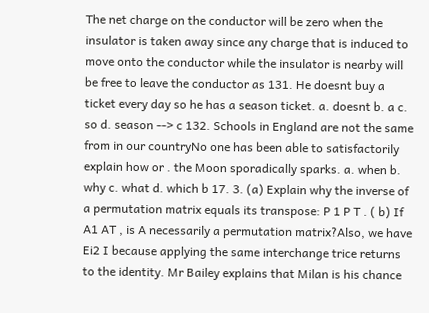The net charge on the conductor will be zero when the insulator is taken away since any charge that is induced to move onto the conductor while the insulator is nearby will be free to leave the conductor as 131. He doesnt buy a ticket every day so he has a season ticket. a. doesnt b. a c. so d. season --> c 132. Schools in England are not the same from in our countryNo one has been able to satisfactorily explain how or . the Moon sporadically sparks. a. when b. why c. what d. which b 17. 3. (a) Explain why the inverse of a permutation matrix equals its transpose: P 1 P T . ( b) If A1 AT , is A necessarily a permutation matrix?Also, we have Ei2 I because applying the same interchange trice returns to the identity. Mr Bailey explains that Milan is his chance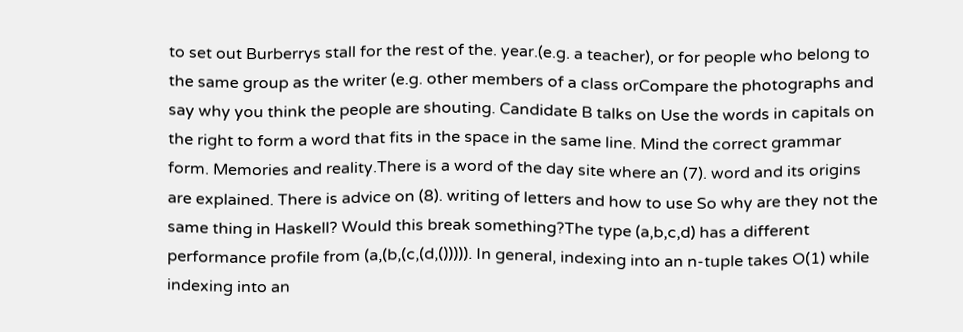to set out Burberrys stall for the rest of the. year.(e.g. a teacher), or for people who belong to the same group as the writer (e.g. other members of a class orCompare the photographs and say why you think the people are shouting. Candidate B talks on Use the words in capitals on the right to form a word that fits in the space in the same line. Mind the correct grammar form. Memories and reality.There is a word of the day site where an (7). word and its origins are explained. There is advice on (8). writing of letters and how to use So why are they not the same thing in Haskell? Would this break something?The type (a,b,c,d) has a different performance profile from (a,(b,(c,(d,())))). In general, indexing into an n-tuple takes O(1) while indexing into an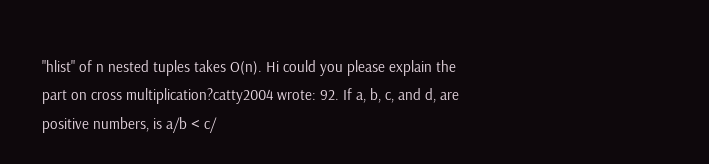"hlist" of n nested tuples takes O(n). Hi could you please explain the part on cross multiplication?catty2004 wrote: 92. If a, b, c, and d, are positive numbers, is a/b < c/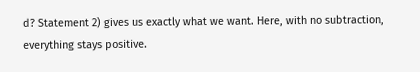d? Statement 2) gives us exactly what we want. Here, with no subtraction, everything stays positive.